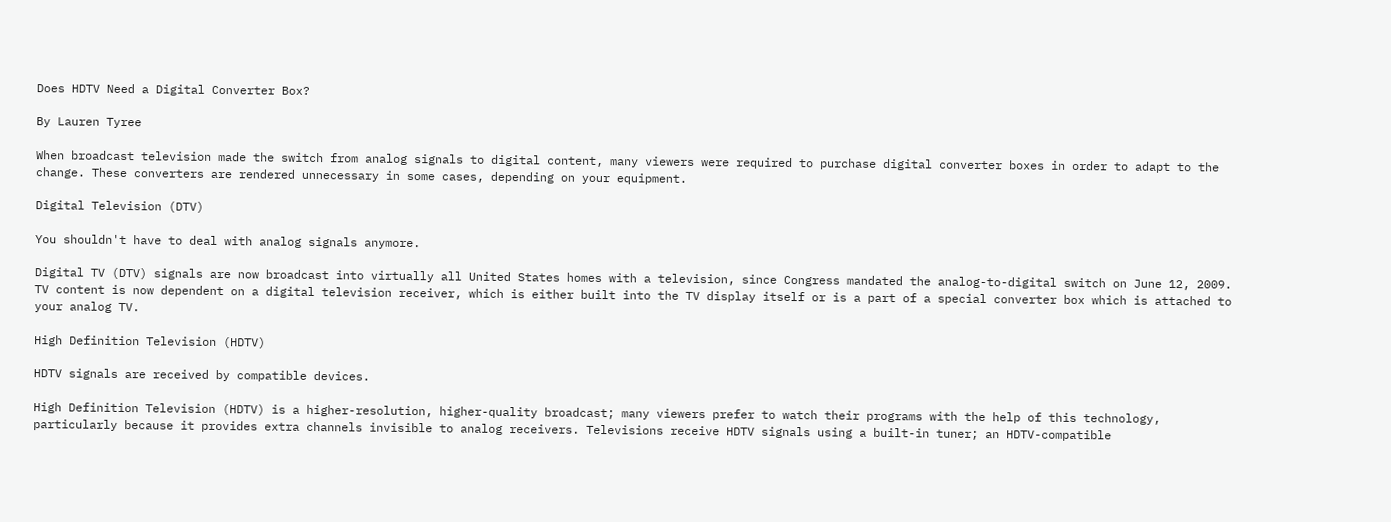Does HDTV Need a Digital Converter Box?

By Lauren Tyree

When broadcast television made the switch from analog signals to digital content, many viewers were required to purchase digital converter boxes in order to adapt to the change. These converters are rendered unnecessary in some cases, depending on your equipment.

Digital Television (DTV)

You shouldn't have to deal with analog signals anymore.

Digital TV (DTV) signals are now broadcast into virtually all United States homes with a television, since Congress mandated the analog-to-digital switch on June 12, 2009. TV content is now dependent on a digital television receiver, which is either built into the TV display itself or is a part of a special converter box which is attached to your analog TV.

High Definition Television (HDTV)

HDTV signals are received by compatible devices.

High Definition Television (HDTV) is a higher-resolution, higher-quality broadcast; many viewers prefer to watch their programs with the help of this technology, particularly because it provides extra channels invisible to analog receivers. Televisions receive HDTV signals using a built-in tuner; an HDTV-compatible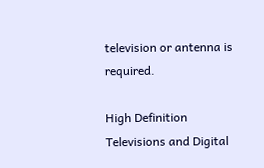television or antenna is required.

High Definition Televisions and Digital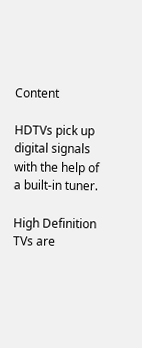Content

HDTVs pick up digital signals with the help of a built-in tuner.

High Definition TVs are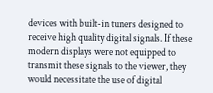devices with built-in tuners designed to receive high quality digital signals. If these modern displays were not equipped to transmit these signals to the viewer, they would necessitate the use of digital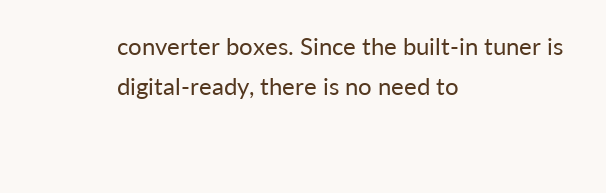converter boxes. Since the built-in tuner is digital-ready, there is no need to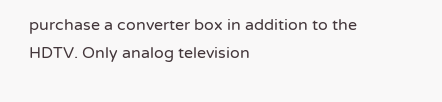purchase a converter box in addition to the HDTV. Only analog television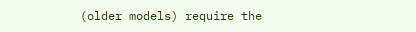(older models) require the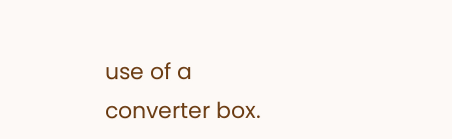use of a converter box.